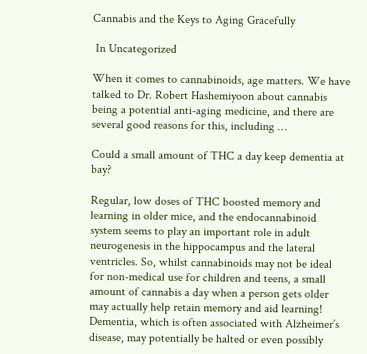Cannabis and the Keys to Aging Gracefully

 In Uncategorized

When it comes to cannabinoids, age matters. We have talked to Dr. Robert Hashemiyoon about cannabis being a potential anti-aging medicine, and there are several good reasons for this, including …

Could a small amount of THC a day keep dementia at bay?

Regular, low doses of THC boosted memory and learning in older mice, and the endocannabinoid system seems to play an important role in adult neurogenesis in the hippocampus and the lateral ventricles. So, whilst cannabinoids may not be ideal for non-medical use for children and teens, a small amount of cannabis a day when a person gets older may actually help retain memory and aid learning! Dementia, which is often associated with Alzheimer’s disease, may potentially be halted or even possibly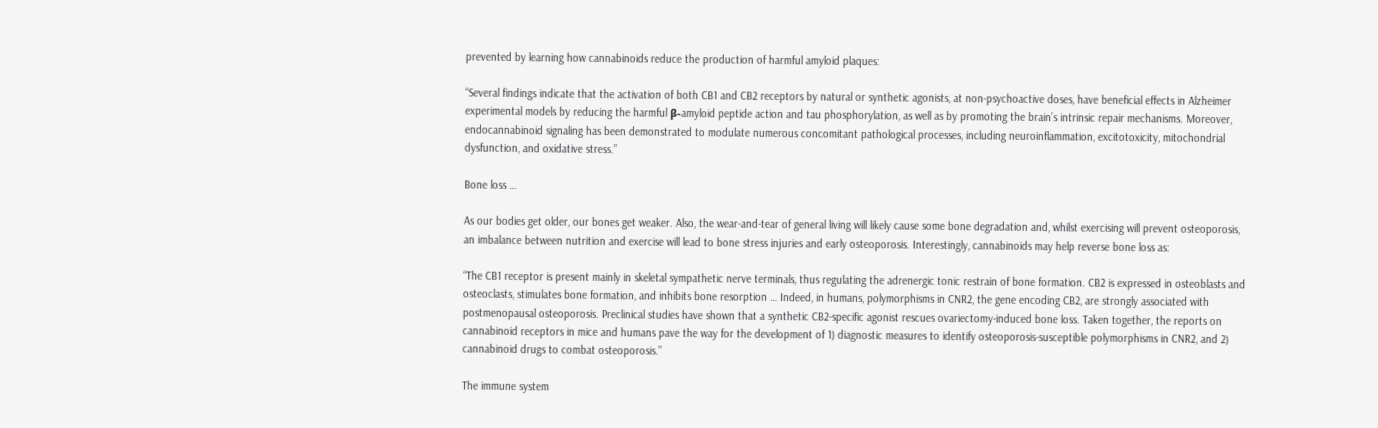prevented by learning how cannabinoids reduce the production of harmful amyloid plaques:

“Several findings indicate that the activation of both CB1 and CB2 receptors by natural or synthetic agonists, at non-psychoactive doses, have beneficial effects in Alzheimer experimental models by reducing the harmful β-amyloid peptide action and tau phosphorylation, as well as by promoting the brain’s intrinsic repair mechanisms. Moreover, endocannabinoid signaling has been demonstrated to modulate numerous concomitant pathological processes, including neuroinflammation, excitotoxicity, mitochondrial dysfunction, and oxidative stress.”

Bone loss …

As our bodies get older, our bones get weaker. Also, the wear-and-tear of general living will likely cause some bone degradation and, whilst exercising will prevent osteoporosis, an imbalance between nutrition and exercise will lead to bone stress injuries and early osteoporosis. Interestingly, cannabinoids may help reverse bone loss as:

“The CB1 receptor is present mainly in skeletal sympathetic nerve terminals, thus regulating the adrenergic tonic restrain of bone formation. CB2 is expressed in osteoblasts and osteoclasts, stimulates bone formation, and inhibits bone resorption … Indeed, in humans, polymorphisms in CNR2, the gene encoding CB2, are strongly associated with postmenopausal osteoporosis. Preclinical studies have shown that a synthetic CB2-specific agonist rescues ovariectomy-induced bone loss. Taken together, the reports on cannabinoid receptors in mice and humans pave the way for the development of 1) diagnostic measures to identify osteoporosis-susceptible polymorphisms in CNR2, and 2) cannabinoid drugs to combat osteoporosis.”

The immune system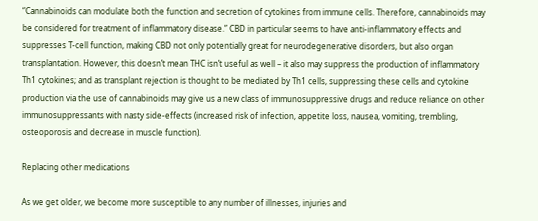“Cannabinoids can modulate both the function and secretion of cytokines from immune cells. Therefore, cannabinoids may be considered for treatment of inflammatory disease.” CBD in particular seems to have anti-inflammatory effects and suppresses T-cell function, making CBD not only potentially great for neurodegenerative disorders, but also organ transplantation. However, this doesn’t mean THC isn’t useful as well – it also may suppress the production of inflammatory Th1 cytokines; and as transplant rejection is thought to be mediated by Th1 cells, suppressing these cells and cytokine production via the use of cannabinoids may give us a new class of immunosuppressive drugs and reduce reliance on other immunosuppressants with nasty side-effects (increased risk of infection, appetite loss, nausea, vomiting, trembling, osteoporosis and decrease in muscle function).

Replacing other medications

As we get older, we become more susceptible to any number of illnesses, injuries and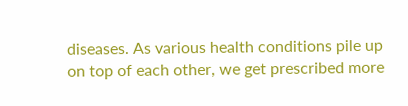diseases. As various health conditions pile up on top of each other, we get prescribed more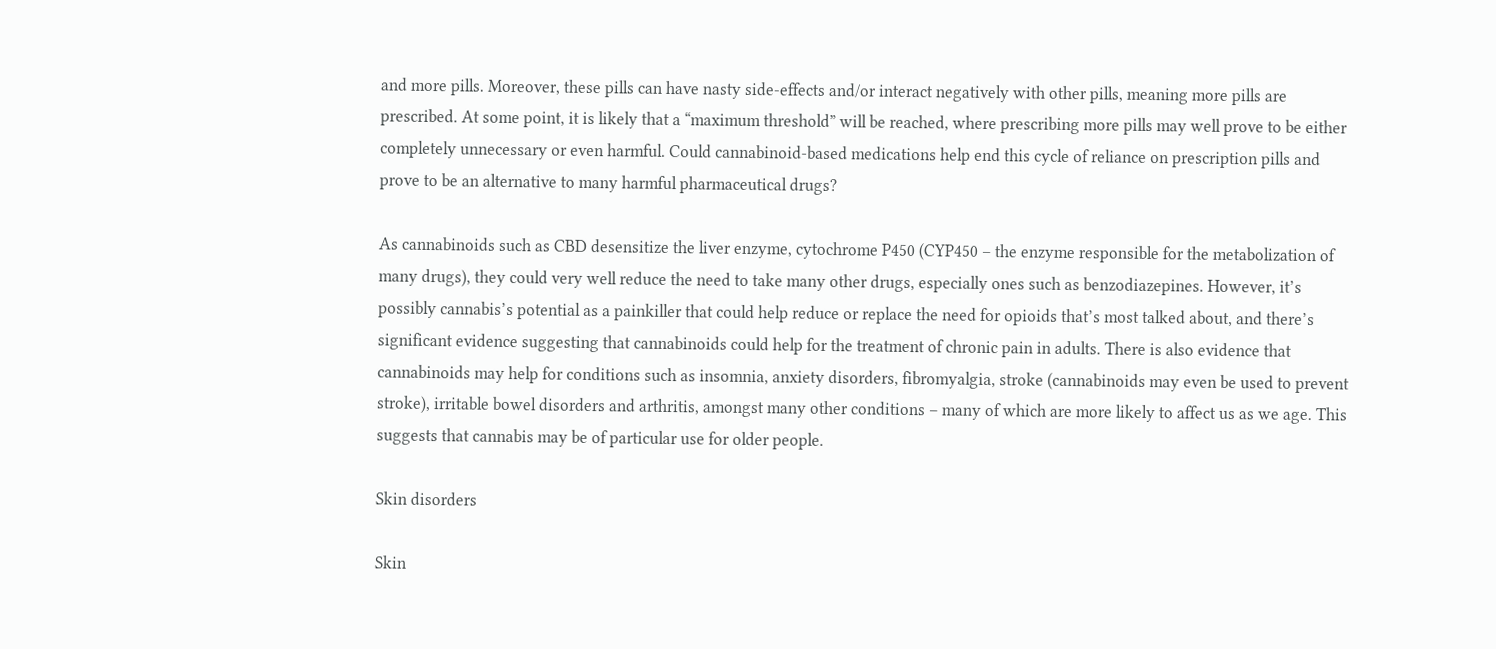and more pills. Moreover, these pills can have nasty side-effects and/or interact negatively with other pills, meaning more pills are prescribed. At some point, it is likely that a “maximum threshold” will be reached, where prescribing more pills may well prove to be either completely unnecessary or even harmful. Could cannabinoid-based medications help end this cycle of reliance on prescription pills and prove to be an alternative to many harmful pharmaceutical drugs?

As cannabinoids such as CBD desensitize the liver enzyme, cytochrome P450 (CYP450 – the enzyme responsible for the metabolization of many drugs), they could very well reduce the need to take many other drugs, especially ones such as benzodiazepines. However, it’s possibly cannabis’s potential as a painkiller that could help reduce or replace the need for opioids that’s most talked about, and there’s significant evidence suggesting that cannabinoids could help for the treatment of chronic pain in adults. There is also evidence that cannabinoids may help for conditions such as insomnia, anxiety disorders, fibromyalgia, stroke (cannabinoids may even be used to prevent stroke), irritable bowel disorders and arthritis, amongst many other conditions – many of which are more likely to affect us as we age. This suggests that cannabis may be of particular use for older people.

Skin disorders

Skin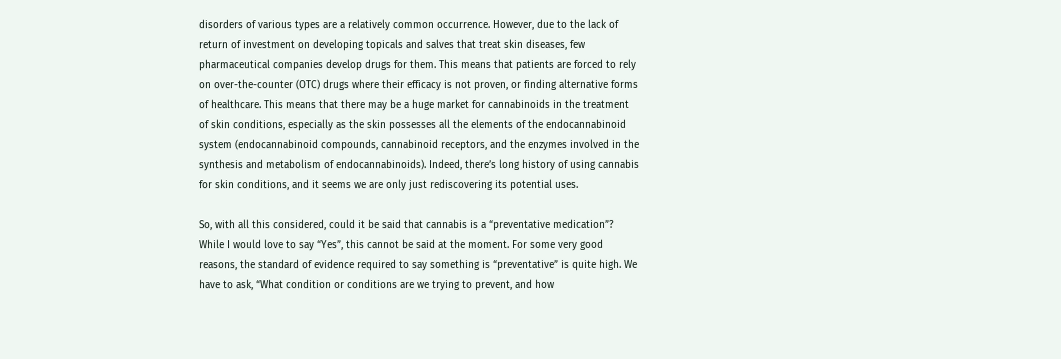disorders of various types are a relatively common occurrence. However, due to the lack of return of investment on developing topicals and salves that treat skin diseases, few pharmaceutical companies develop drugs for them. This means that patients are forced to rely on over-the-counter (OTC) drugs where their efficacy is not proven, or finding alternative forms of healthcare. This means that there may be a huge market for cannabinoids in the treatment of skin conditions, especially as the skin possesses all the elements of the endocannabinoid system (endocannabinoid compounds, cannabinoid receptors, and the enzymes involved in the synthesis and metabolism of endocannabinoids). Indeed, there’s long history of using cannabis for skin conditions, and it seems we are only just rediscovering its potential uses.

So, with all this considered, could it be said that cannabis is a “preventative medication”? While I would love to say “Yes”, this cannot be said at the moment. For some very good reasons, the standard of evidence required to say something is “preventative” is quite high. We have to ask, “What condition or conditions are we trying to prevent, and how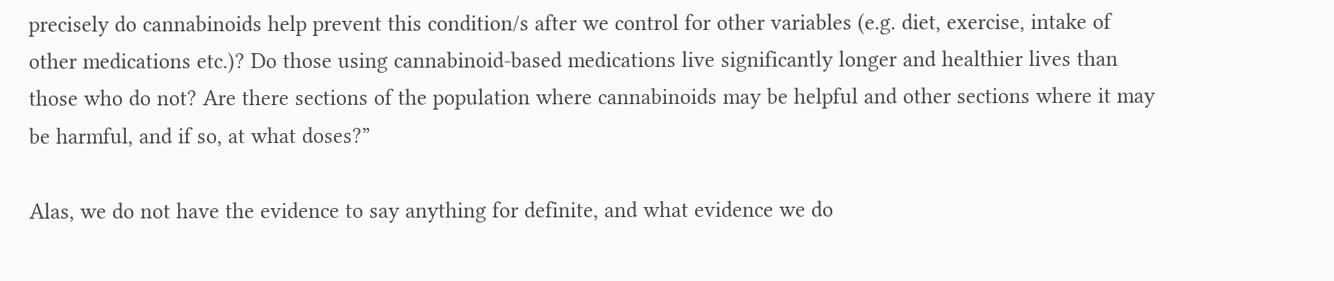precisely do cannabinoids help prevent this condition/s after we control for other variables (e.g. diet, exercise, intake of other medications etc.)? Do those using cannabinoid-based medications live significantly longer and healthier lives than those who do not? Are there sections of the population where cannabinoids may be helpful and other sections where it may be harmful, and if so, at what doses?”

Alas, we do not have the evidence to say anything for definite, and what evidence we do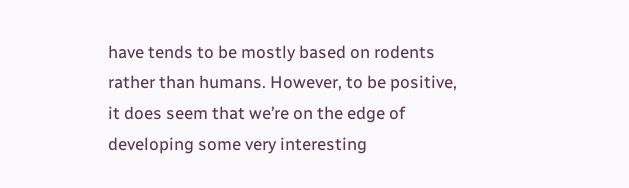have tends to be mostly based on rodents rather than humans. However, to be positive, it does seem that we’re on the edge of developing some very interesting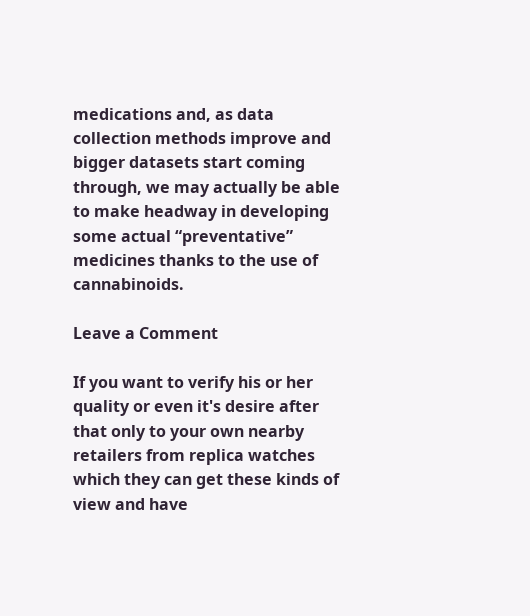medications and, as data collection methods improve and bigger datasets start coming through, we may actually be able to make headway in developing some actual “preventative” medicines thanks to the use of cannabinoids.

Leave a Comment

If you want to verify his or her quality or even it's desire after that only to your own nearby retailers from replica watches which they can get these kinds of view and have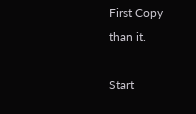First Copy than it.

Start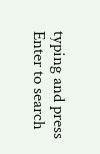typing and press Enter to search